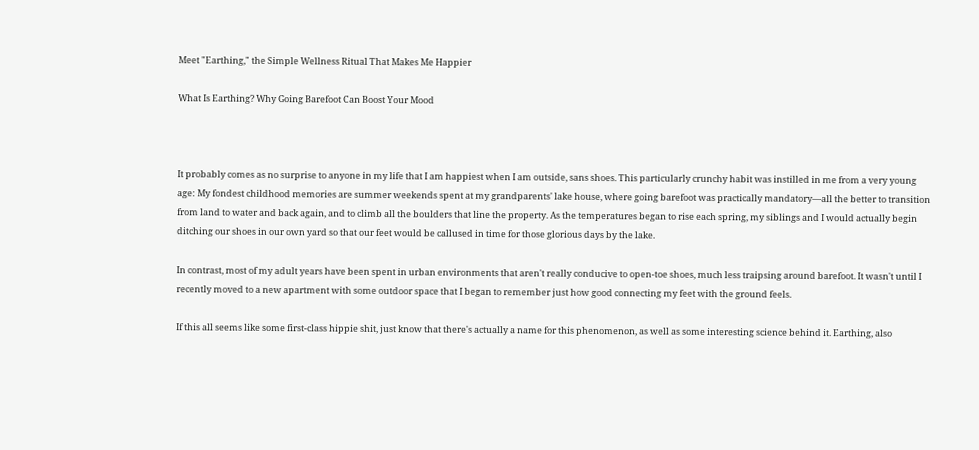Meet "Earthing," the Simple Wellness Ritual That Makes Me Happier

What Is Earthing? Why Going Barefoot Can Boost Your Mood



It probably comes as no surprise to anyone in my life that I am happiest when I am outside, sans shoes. This particularly crunchy habit was instilled in me from a very young age: My fondest childhood memories are summer weekends spent at my grandparents' lake house, where going barefoot was practically mandatory—all the better to transition from land to water and back again, and to climb all the boulders that line the property. As the temperatures began to rise each spring, my siblings and I would actually begin ditching our shoes in our own yard so that our feet would be callused in time for those glorious days by the lake.

In contrast, most of my adult years have been spent in urban environments that aren't really conducive to open-toe shoes, much less traipsing around barefoot. It wasn't until I recently moved to a new apartment with some outdoor space that I began to remember just how good connecting my feet with the ground feels.

If this all seems like some first-class hippie shit, just know that there's actually a name for this phenomenon, as well as some interesting science behind it. Earthing, also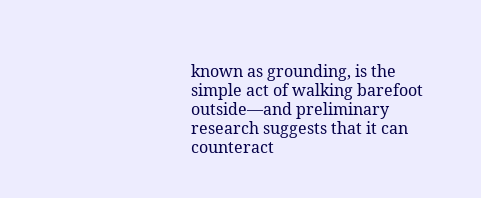known as grounding, is the simple act of walking barefoot outside—and preliminary research suggests that it can counteract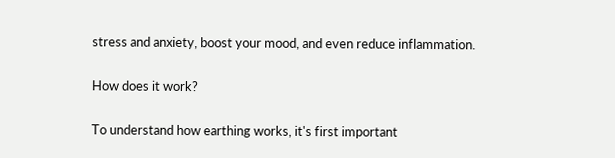stress and anxiety, boost your mood, and even reduce inflammation.

How does it work?

To understand how earthing works, it's first important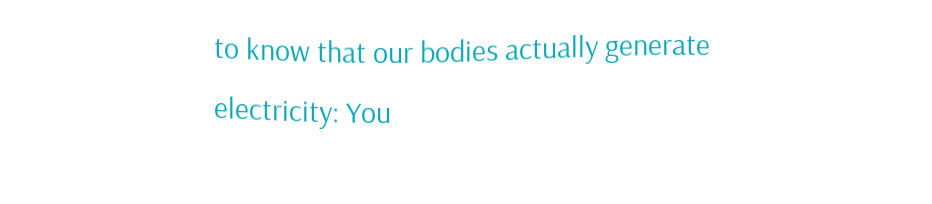to know that our bodies actually generate electricity: You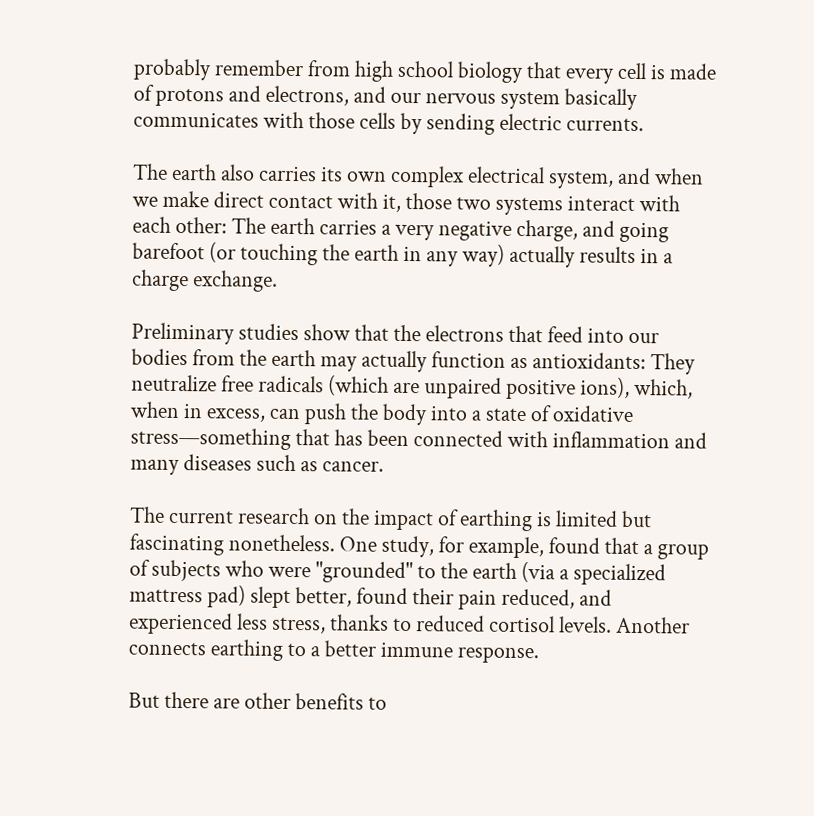probably remember from high school biology that every cell is made of protons and electrons, and our nervous system basically communicates with those cells by sending electric currents.

The earth also carries its own complex electrical system, and when we make direct contact with it, those two systems interact with each other: The earth carries a very negative charge, and going barefoot (or touching the earth in any way) actually results in a charge exchange.

Preliminary studies show that the electrons that feed into our bodies from the earth may actually function as antioxidants: They neutralize free radicals (which are unpaired positive ions), which, when in excess, can push the body into a state of oxidative stress—something that has been connected with inflammation and many diseases such as cancer.

The current research on the impact of earthing is limited but fascinating nonetheless. One study, for example, found that a group of subjects who were "grounded" to the earth (via a specialized mattress pad) slept better, found their pain reduced, and experienced less stress, thanks to reduced cortisol levels. Another connects earthing to a better immune response.

But there are other benefits to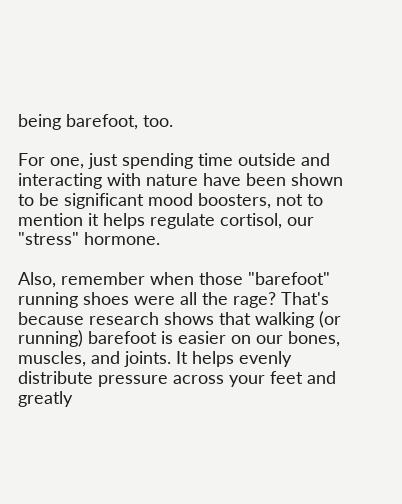being barefoot, too.

For one, just spending time outside and interacting with nature have been shown to be significant mood boosters, not to mention it helps regulate cortisol, our "stress" hormone.

Also, remember when those "barefoot" running shoes were all the rage? That's because research shows that walking (or running) barefoot is easier on our bones, muscles, and joints. It helps evenly distribute pressure across your feet and greatly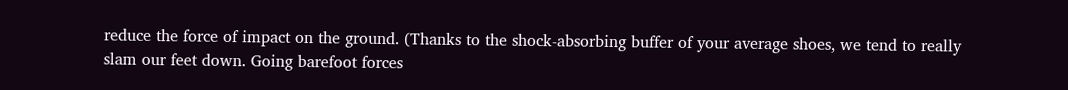reduce the force of impact on the ground. (Thanks to the shock-absorbing buffer of your average shoes, we tend to really slam our feet down. Going barefoot forces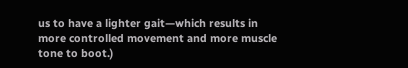us to have a lighter gait—which results in more controlled movement and more muscle tone to boot.)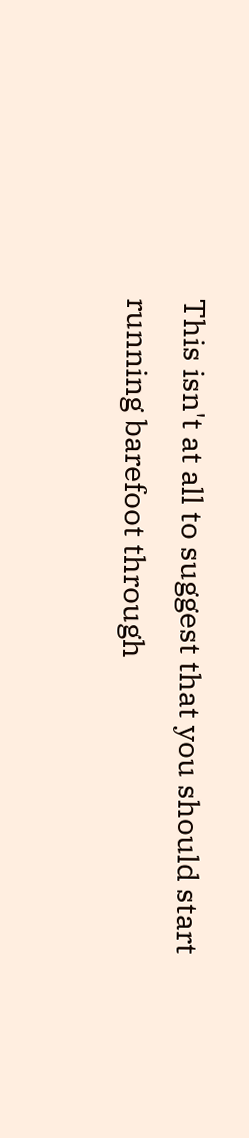This isn't at all to suggest that you should start running barefoot through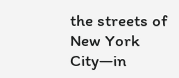the streets of New York City—in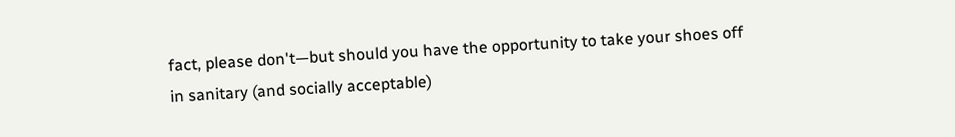fact, please don't—but should you have the opportunity to take your shoes off in sanitary (and socially acceptable)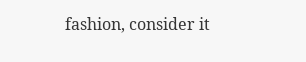fashion, consider it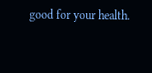good for your health.